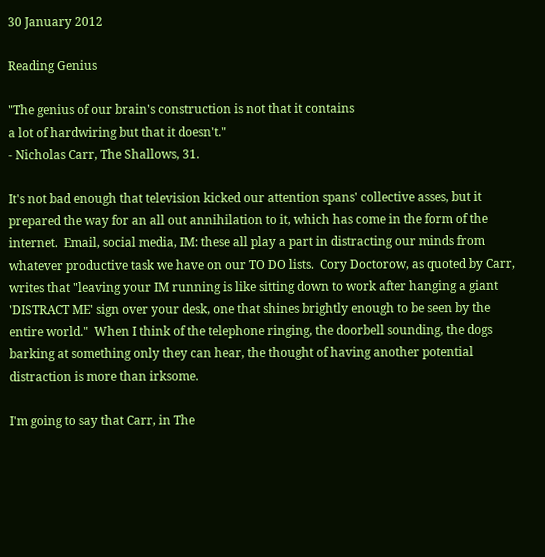30 January 2012

Reading Genius

"The genius of our brain's construction is not that it contains
a lot of hardwiring but that it doesn't."
- Nicholas Carr, The Shallows, 31.

It's not bad enough that television kicked our attention spans' collective asses, but it prepared the way for an all out annihilation to it, which has come in the form of the internet.  Email, social media, IM: these all play a part in distracting our minds from whatever productive task we have on our TO DO lists.  Cory Doctorow, as quoted by Carr, writes that "leaving your IM running is like sitting down to work after hanging a giant 'DISTRACT ME' sign over your desk, one that shines brightly enough to be seen by the entire world."  When I think of the telephone ringing, the doorbell sounding, the dogs barking at something only they can hear, the thought of having another potential distraction is more than irksome.

I'm going to say that Carr, in The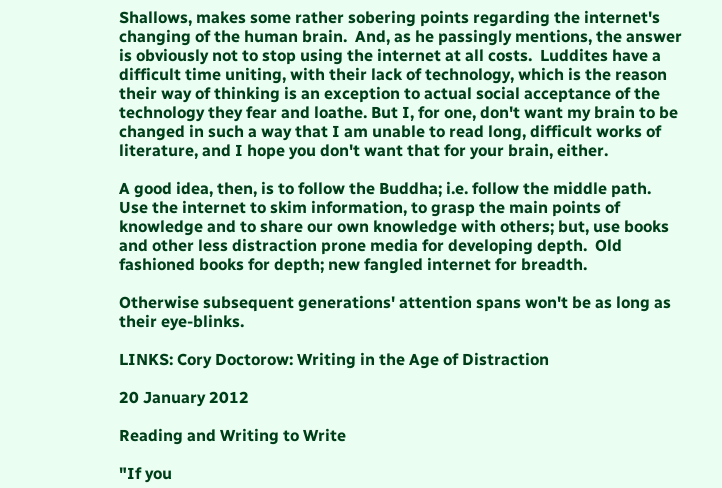Shallows, makes some rather sobering points regarding the internet's changing of the human brain.  And, as he passingly mentions, the answer is obviously not to stop using the internet at all costs.  Luddites have a difficult time uniting, with their lack of technology, which is the reason their way of thinking is an exception to actual social acceptance of the  technology they fear and loathe. But I, for one, don't want my brain to be changed in such a way that I am unable to read long, difficult works of literature, and I hope you don't want that for your brain, either.

A good idea, then, is to follow the Buddha; i.e. follow the middle path.  Use the internet to skim information, to grasp the main points of knowledge and to share our own knowledge with others; but, use books and other less distraction prone media for developing depth.  Old fashioned books for depth; new fangled internet for breadth.

Otherwise subsequent generations' attention spans won't be as long as their eye-blinks.

LINKS: Cory Doctorow: Writing in the Age of Distraction

20 January 2012

Reading and Writing to Write

"If you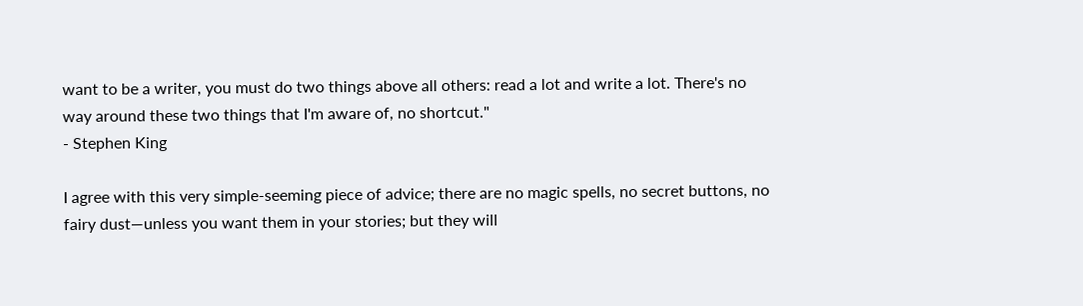want to be a writer, you must do two things above all others: read a lot and write a lot. There's no way around these two things that I'm aware of, no shortcut."
- Stephen King

I agree with this very simple-seeming piece of advice; there are no magic spells, no secret buttons, no fairy dust—unless you want them in your stories; but they will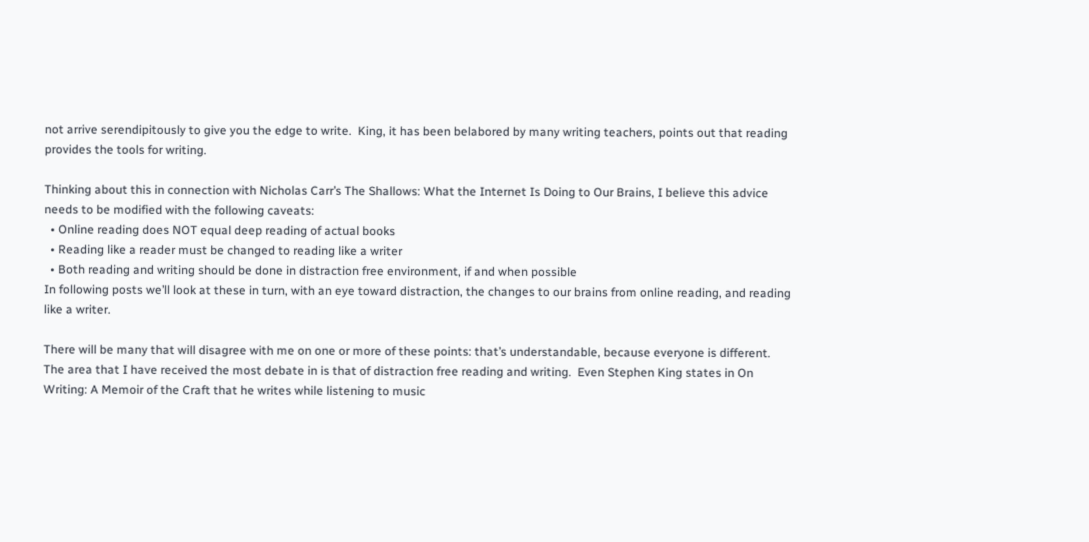not arrive serendipitously to give you the edge to write.  King, it has been belabored by many writing teachers, points out that reading provides the tools for writing.

Thinking about this in connection with Nicholas Carr’s The Shallows: What the Internet Is Doing to Our Brains, I believe this advice needs to be modified with the following caveats:
  • Online reading does NOT equal deep reading of actual books
  • Reading like a reader must be changed to reading like a writer
  • Both reading and writing should be done in distraction free environment, if and when possible
In following posts we’ll look at these in turn, with an eye toward distraction, the changes to our brains from online reading, and reading like a writer.

There will be many that will disagree with me on one or more of these points: that’s understandable, because everyone is different.  The area that I have received the most debate in is that of distraction free reading and writing.  Even Stephen King states in On Writing: A Memoir of the Craft that he writes while listening to music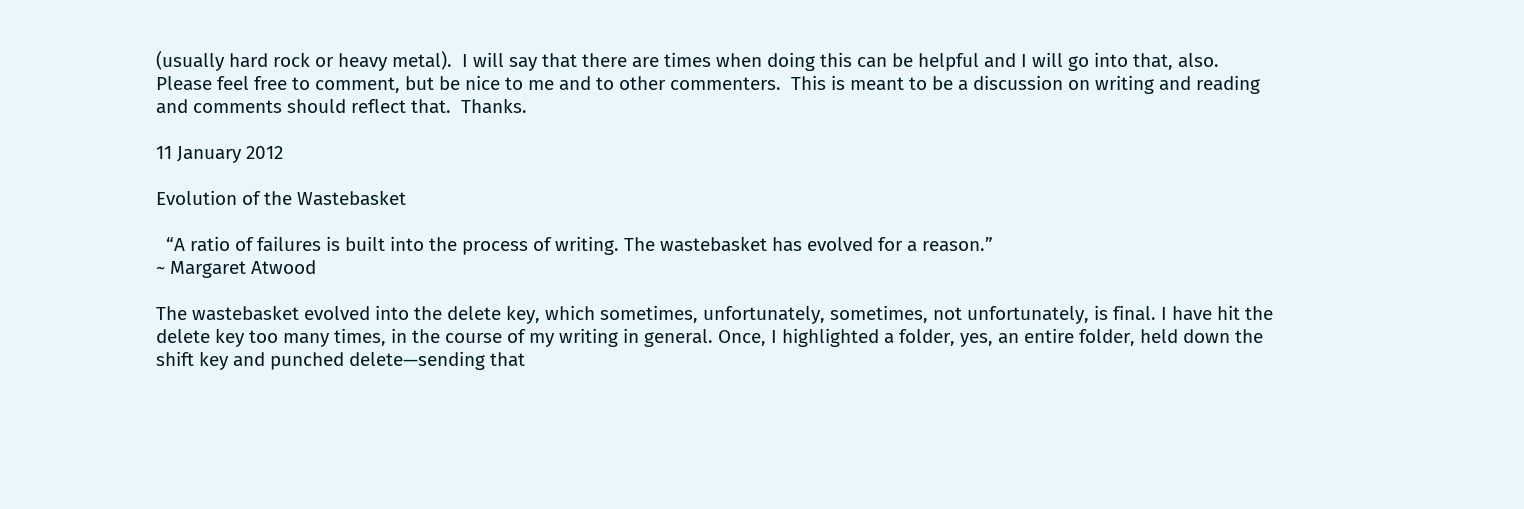(usually hard rock or heavy metal).  I will say that there are times when doing this can be helpful and I will go into that, also.
Please feel free to comment, but be nice to me and to other commenters.  This is meant to be a discussion on writing and reading and comments should reflect that.  Thanks.

11 January 2012

Evolution of the Wastebasket

  “A ratio of failures is built into the process of writing. The wastebasket has evolved for a reason.”
~ Margaret Atwood

The wastebasket evolved into the delete key, which sometimes, unfortunately, sometimes, not unfortunately, is final. I have hit the delete key too many times, in the course of my writing in general. Once, I highlighted a folder, yes, an entire folder, held down the shift key and punched delete—sending that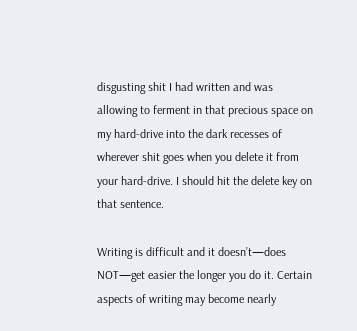disgusting shit I had written and was allowing to ferment in that precious space on my hard-drive into the dark recesses of wherever shit goes when you delete it from your hard-drive. I should hit the delete key on that sentence.

Writing is difficult and it doesn’t—does NOT—get easier the longer you do it. Certain aspects of writing may become nearly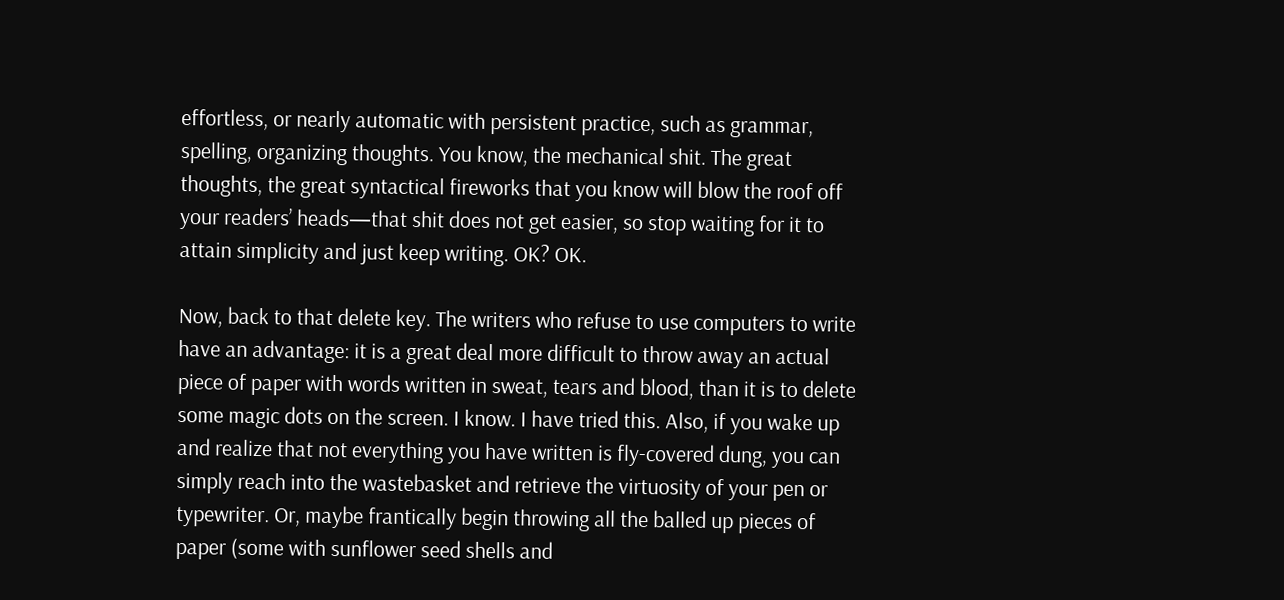effortless, or nearly automatic with persistent practice, such as grammar, spelling, organizing thoughts. You know, the mechanical shit. The great thoughts, the great syntactical fireworks that you know will blow the roof off your readers’ heads—that shit does not get easier, so stop waiting for it to attain simplicity and just keep writing. OK? OK.

Now, back to that delete key. The writers who refuse to use computers to write have an advantage: it is a great deal more difficult to throw away an actual piece of paper with words written in sweat, tears and blood, than it is to delete some magic dots on the screen. I know. I have tried this. Also, if you wake up and realize that not everything you have written is fly-covered dung, you can simply reach into the wastebasket and retrieve the virtuosity of your pen or typewriter. Or, maybe frantically begin throwing all the balled up pieces of paper (some with sunflower seed shells and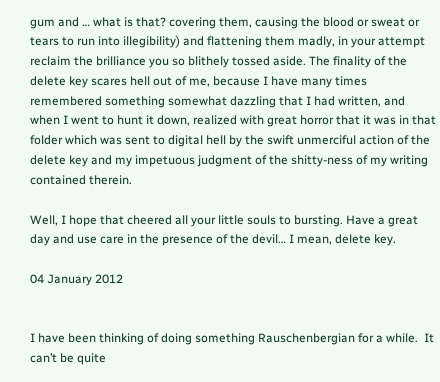gum and … what is that? covering them, causing the blood or sweat or tears to run into illegibility) and flattening them madly, in your attempt reclaim the brilliance you so blithely tossed aside. The finality of the delete key scares hell out of me, because I have many times remembered something somewhat dazzling that I had written, and when I went to hunt it down, realized with great horror that it was in that folder which was sent to digital hell by the swift unmerciful action of the delete key and my impetuous judgment of the shitty-ness of my writing contained therein.

Well, I hope that cheered all your little souls to bursting. Have a great day and use care in the presence of the devil… I mean, delete key.

04 January 2012


I have been thinking of doing something Rauschenbergian for a while.  It can’t be quite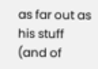as far out as his stuff (and of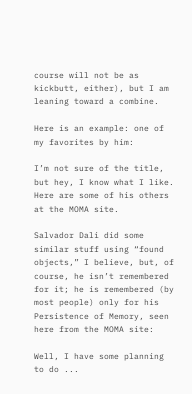course will not be as kickbutt, either), but I am leaning toward a combine.

Here is an example: one of my favorites by him:

I’m not sure of the title, but hey, I know what I like.  Here are some of his others at the MOMA site.

Salvador Dali did some similar stuff using “found objects,” I believe, but, of course, he isn’t remembered for it; he is remembered (by most people) only for his Persistence of Memory, seen here from the MOMA site:

Well, I have some planning to do ...